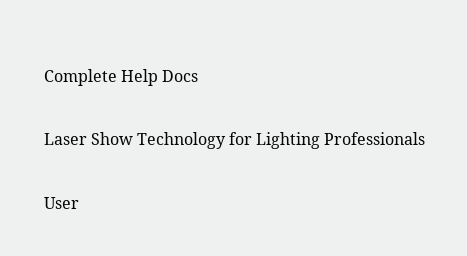Complete Help Docs

Laser Show Technology for Lighting Professionals

User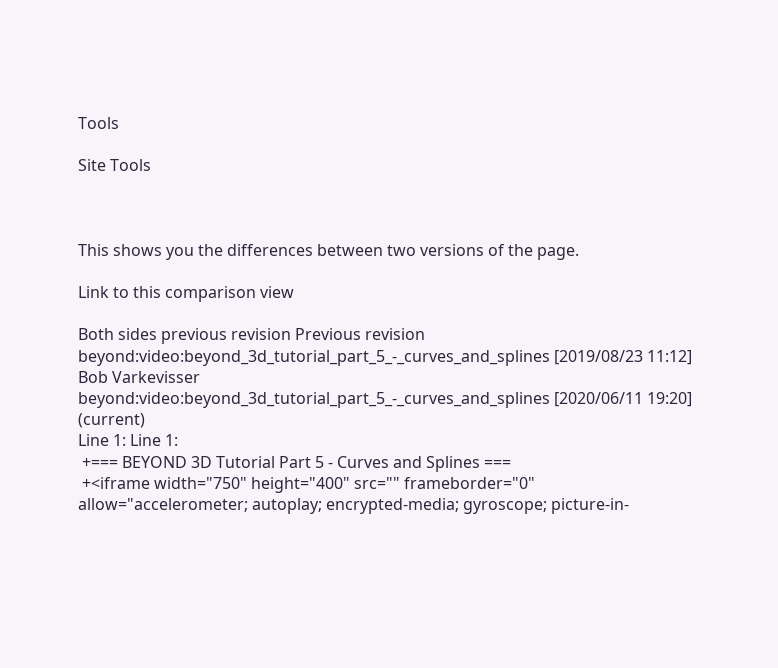Tools

Site Tools



This shows you the differences between two versions of the page.

Link to this comparison view

Both sides previous revision Previous revision
beyond:video:beyond_3d_tutorial_part_5_-_curves_and_splines [2019/08/23 11:12]
Bob Varkevisser
beyond:video:beyond_3d_tutorial_part_5_-_curves_and_splines [2020/06/11 19:20] (current)
Line 1: Line 1:
 +=== BEYOND 3D Tutorial Part 5 - Curves and Splines ===
 +<iframe width="750" height="400" src="" frameborder="0" allow="accelerometer; autoplay; encrypted-media; gyroscope; picture-in-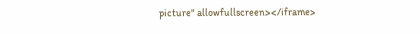picture" allowfullscreen></iframe>